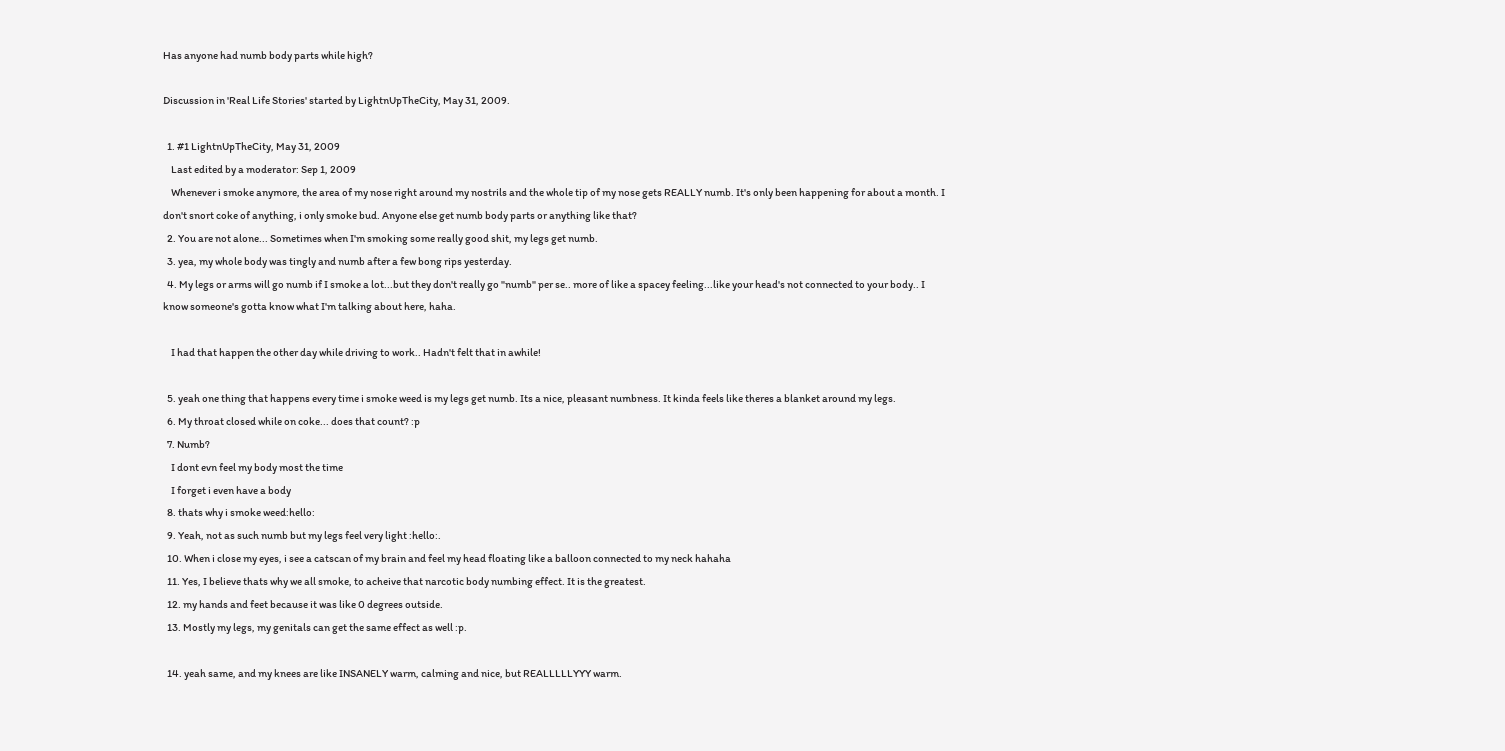Has anyone had numb body parts while high?

Discussion in 'Real Life Stories' started by LightnUpTheCity, May 31, 2009.

  1. #1 LightnUpTheCity, May 31, 2009
    Last edited by a moderator: Sep 1, 2009
    Whenever i smoke anymore, the area of my nose right around my nostrils and the whole tip of my nose gets REALLY numb. It's only been happening for about a month. I don't snort coke of anything, i only smoke bud. Anyone else get numb body parts or anything like that?
  2. You are not alone... Sometimes when I'm smoking some really good shit, my legs get numb.
  3. yea, my whole body was tingly and numb after a few bong rips yesterday.
  4. My legs or arms will go numb if I smoke a lot...but they don't really go "numb" per se.. more of like a spacey feeling...like your head's not connected to your body.. I know someone's gotta know what I'm talking about here, haha.

    I had that happen the other day while driving to work.. Hadn't felt that in awhile!

  5. yeah one thing that happens every time i smoke weed is my legs get numb. Its a nice, pleasant numbness. It kinda feels like theres a blanket around my legs.
  6. My throat closed while on coke... does that count? :p
  7. Numb?
    I dont evn feel my body most the time
    I forget i even have a body
  8. thats why i smoke weed:hello:
  9. Yeah, not as such numb but my legs feel very light :hello:.
  10. When i close my eyes, i see a catscan of my brain and feel my head floating like a balloon connected to my neck hahaha
  11. Yes, I believe thats why we all smoke, to acheive that narcotic body numbing effect. It is the greatest.
  12. my hands and feet because it was like 0 degrees outside.
  13. Mostly my legs, my genitals can get the same effect as well :p.

  14. yeah same, and my knees are like INSANELY warm, calming and nice, but REALLLLLYYY warm.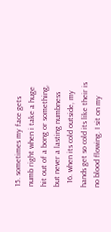15. sometimes my face gets numb right when i take a huge hit out of a bong or something, but never a lasting numbness
  16. when its cold outside, my hands get so cold its like their is no blood flowing. I sit on my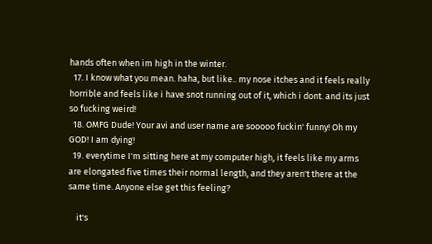hands often when im high in the winter.
  17. I know what you mean. haha, but like.. my nose itches and it feels really horrible and feels like i have snot running out of it, which i dont. and its just so fucking weird!
  18. OMFG Dude! Your avi and user name are sooooo fuckin' funny! Oh my GOD! I am dying!
  19. everytime I'm sitting here at my computer high, it feels like my arms are elongated five times their normal length, and they aren't there at the same time. Anyone else get this feeling?

    it's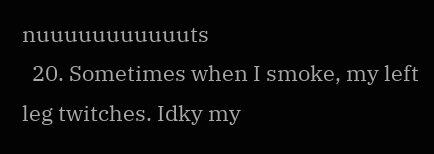nuuuuuuuuuuuts
  20. Sometimes when I smoke, my left leg twitches. Idky my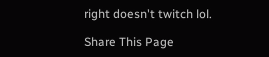right doesn't twitch lol.

Share This Page